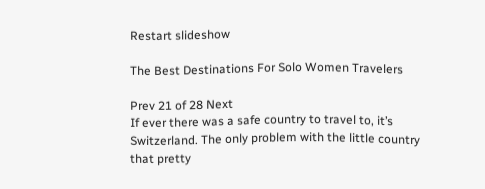Restart slideshow

The Best Destinations For Solo Women Travelers

Prev 21 of 28 Next
If ever there was a safe country to travel to, it’s Switzerland. The only problem with the little country that pretty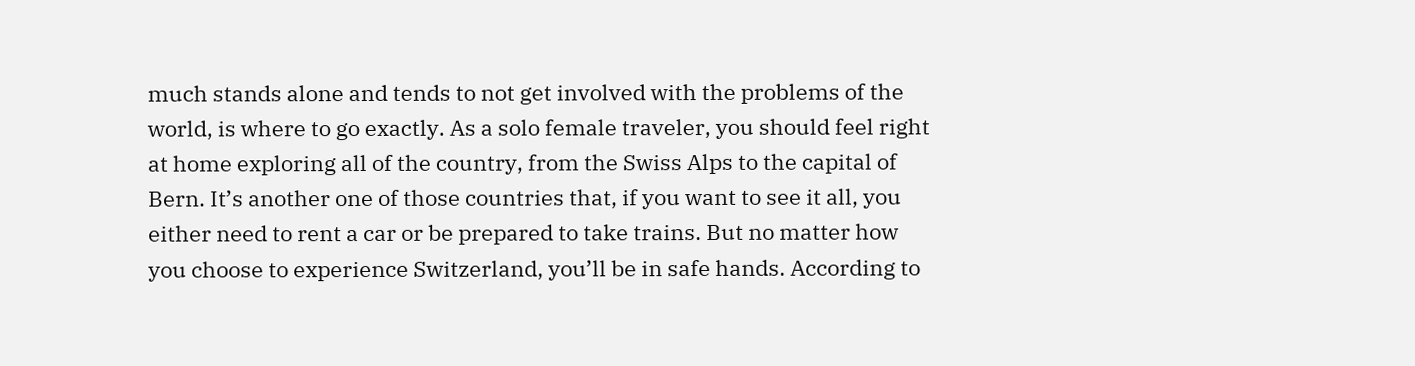much stands alone and tends to not get involved with the problems of the world, is where to go exactly. As a solo female traveler, you should feel right at home exploring all of the country, from the Swiss Alps to the capital of Bern. It’s another one of those countries that, if you want to see it all, you either need to rent a car or be prepared to take trains. But no matter how you choose to experience Switzerland, you’ll be in safe hands. According to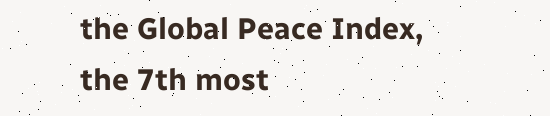the Global Peace Index, the 7th most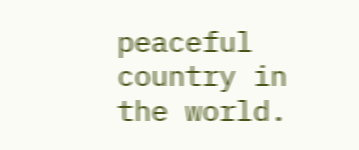peaceful country in the world.